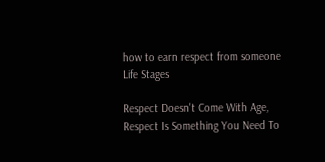how to earn respect from someone
Life Stages

Respect Doesn't Come With Age, Respect Is Something You Need To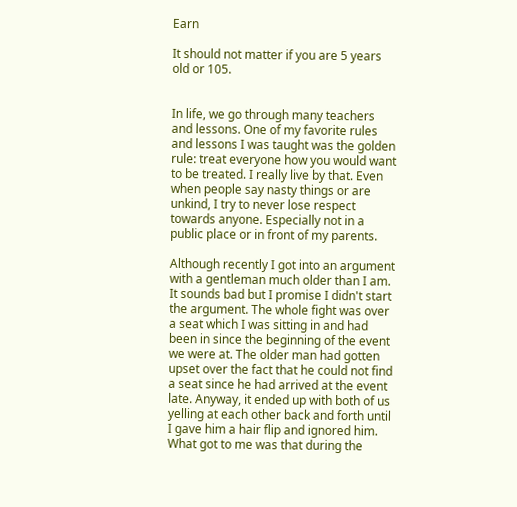Earn

It should not matter if you are 5 years old or 105.


In life, we go through many teachers and lessons. One of my favorite rules and lessons I was taught was the golden rule: treat everyone how you would want to be treated. I really live by that. Even when people say nasty things or are unkind, I try to never lose respect towards anyone. Especially not in a public place or in front of my parents.

Although recently I got into an argument with a gentleman much older than I am. It sounds bad but I promise I didn't start the argument. The whole fight was over a seat which I was sitting in and had been in since the beginning of the event we were at. The older man had gotten upset over the fact that he could not find a seat since he had arrived at the event late. Anyway, it ended up with both of us yelling at each other back and forth until I gave him a hair flip and ignored him. What got to me was that during the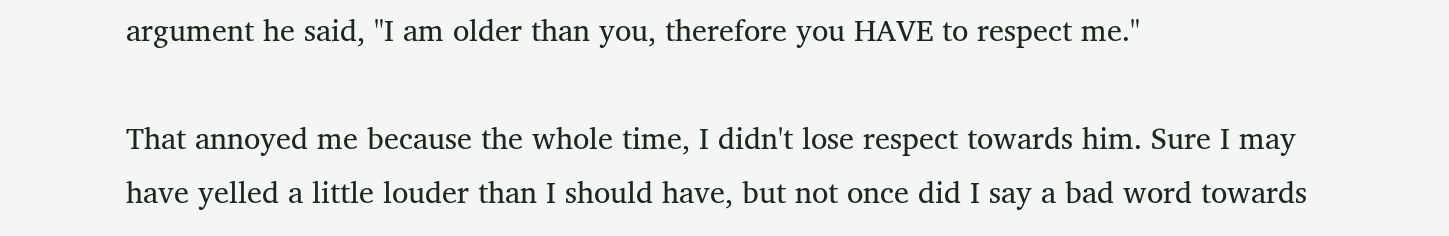argument he said, "I am older than you, therefore you HAVE to respect me."

That annoyed me because the whole time, I didn't lose respect towards him. Sure I may have yelled a little louder than I should have, but not once did I say a bad word towards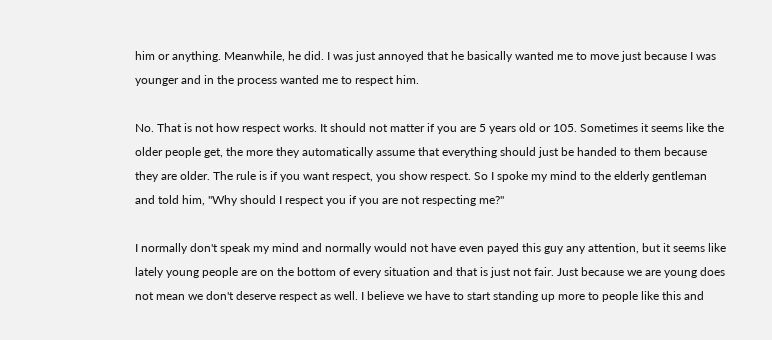him or anything. Meanwhile, he did. I was just annoyed that he basically wanted me to move just because I was younger and in the process wanted me to respect him.

No. That is not how respect works. It should not matter if you are 5 years old or 105. Sometimes it seems like the older people get, the more they automatically assume that everything should just be handed to them because they are older. The rule is if you want respect, you show respect. So I spoke my mind to the elderly gentleman and told him, "Why should I respect you if you are not respecting me?"

I normally don't speak my mind and normally would not have even payed this guy any attention, but it seems like lately young people are on the bottom of every situation and that is just not fair. Just because we are young does not mean we don't deserve respect as well. I believe we have to start standing up more to people like this and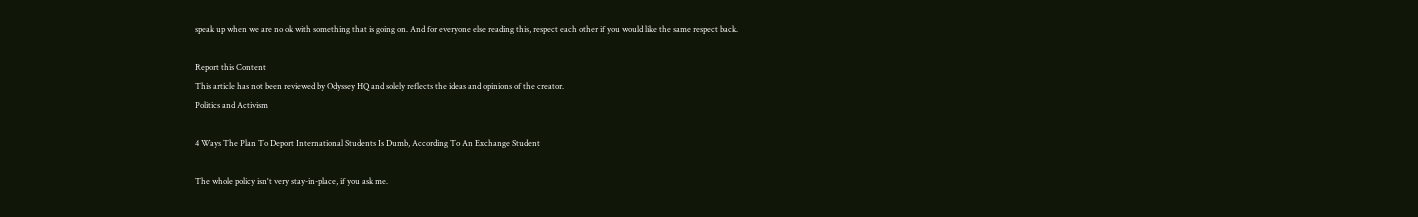speak up when we are no ok with something that is going on. And for everyone else reading this, respect each other if you would like the same respect back.

Report this Content
This article has not been reviewed by Odyssey HQ and solely reflects the ideas and opinions of the creator.
Politics and Activism

4 Ways The Plan To Deport International Students Is Dumb, According To An Exchange Student

The whole policy isn't very stay-in-place, if you ask me.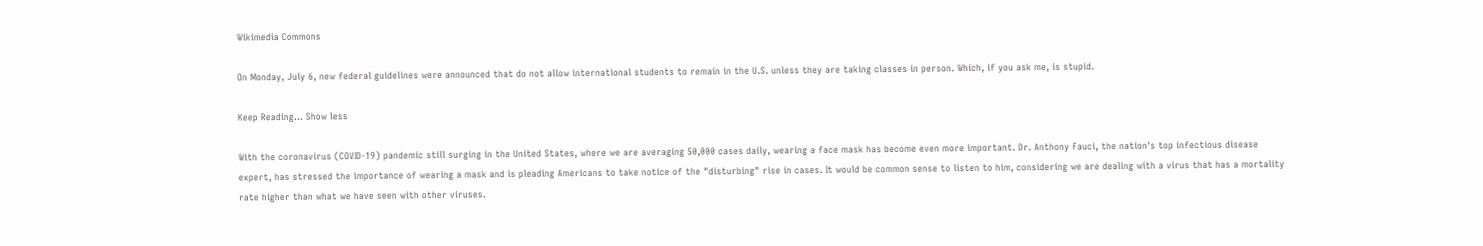Wikimedia Commons

On Monday, July 6, new federal guidelines were announced that do not allow international students to remain in the U.S. unless they are taking classes in person. Which, if you ask me, is stupid.

Keep Reading... Show less

With the coronavirus (COVID-19) pandemic still surging in the United States, where we are averaging 50,000 cases daily, wearing a face mask has become even more important. Dr. Anthony Fauci, the nation's top infectious disease expert, has stressed the importance of wearing a mask and is pleading Americans to take notice of the "disturbing" rise in cases. It would be common sense to listen to him, considering we are dealing with a virus that has a mortality rate higher than what we have seen with other viruses.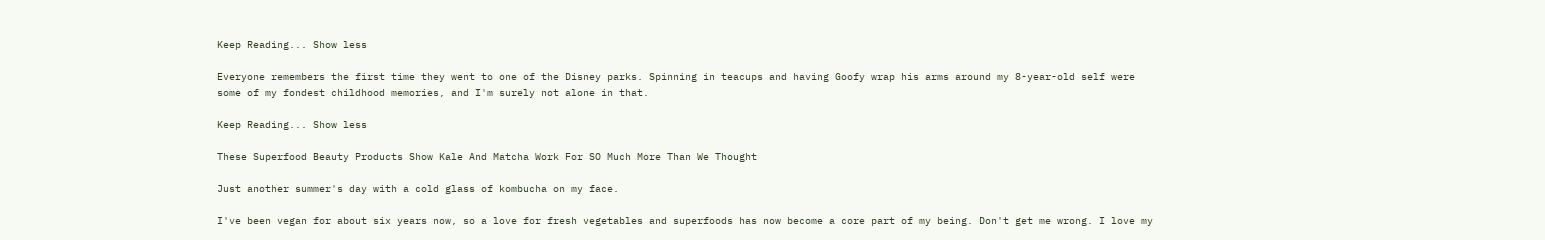Keep Reading... Show less

Everyone remembers the first time they went to one of the Disney parks. Spinning in teacups and having Goofy wrap his arms around my 8-year-old self were some of my fondest childhood memories, and I'm surely not alone in that.

Keep Reading... Show less

These Superfood Beauty Products Show Kale And Matcha Work For SO Much More Than We Thought

Just another summer's day with a cold glass of kombucha on my face.

I've been vegan for about six years now, so a love for fresh vegetables and superfoods has now become a core part of my being. Don't get me wrong. I love my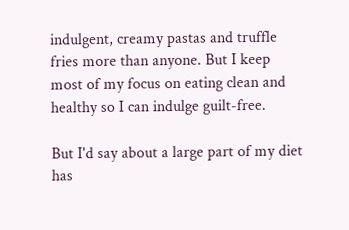indulgent, creamy pastas and truffle fries more than anyone. But I keep most of my focus on eating clean and healthy so I can indulge guilt-free.

But I'd say about a large part of my diet has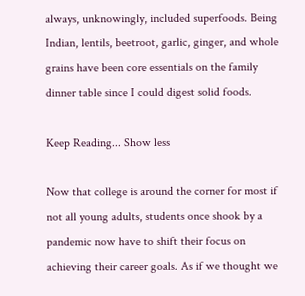always, unknowingly, included superfoods. Being Indian, lentils, beetroot, garlic, ginger, and whole grains have been core essentials on the family dinner table since I could digest solid foods.

Keep Reading... Show less

Now that college is around the corner for most if not all young adults, students once shook by a pandemic now have to shift their focus on achieving their career goals. As if we thought we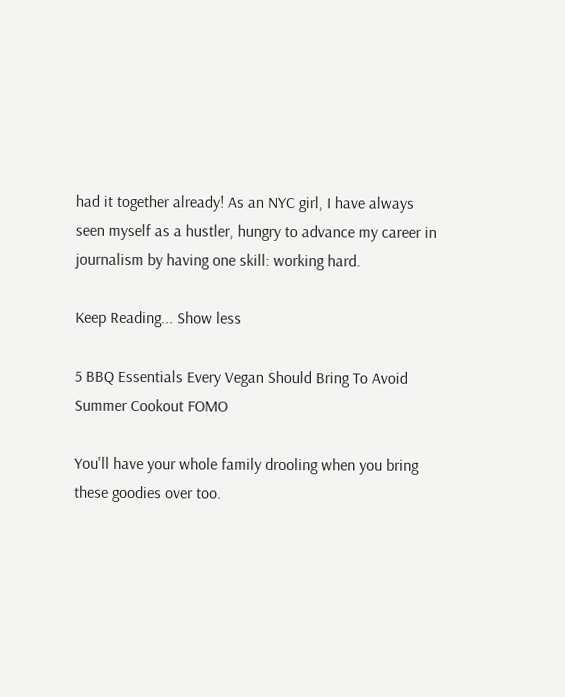had it together already! As an NYC girl, I have always seen myself as a hustler, hungry to advance my career in journalism by having one skill: working hard.

Keep Reading... Show less

5 BBQ Essentials Every Vegan Should Bring To Avoid Summer Cookout FOMO

You'll have your whole family drooling when you bring these goodies over too.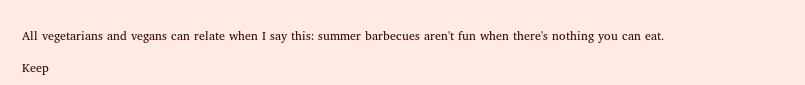All vegetarians and vegans can relate when I say this: summer barbecues aren't fun when there's nothing you can eat.

Keep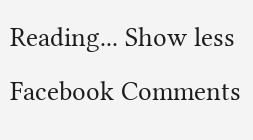Reading... Show less
Facebook Comments